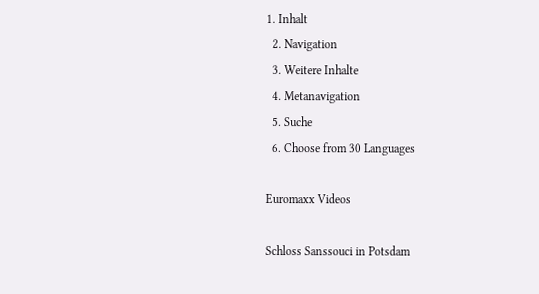1. Inhalt
  2. Navigation
  3. Weitere Inhalte
  4. Metanavigation
  5. Suche
  6. Choose from 30 Languages

Euromaxx Videos

Schloss Sanssouci in Potsdam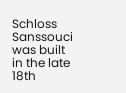Schloss Sanssouci was built in the late 18th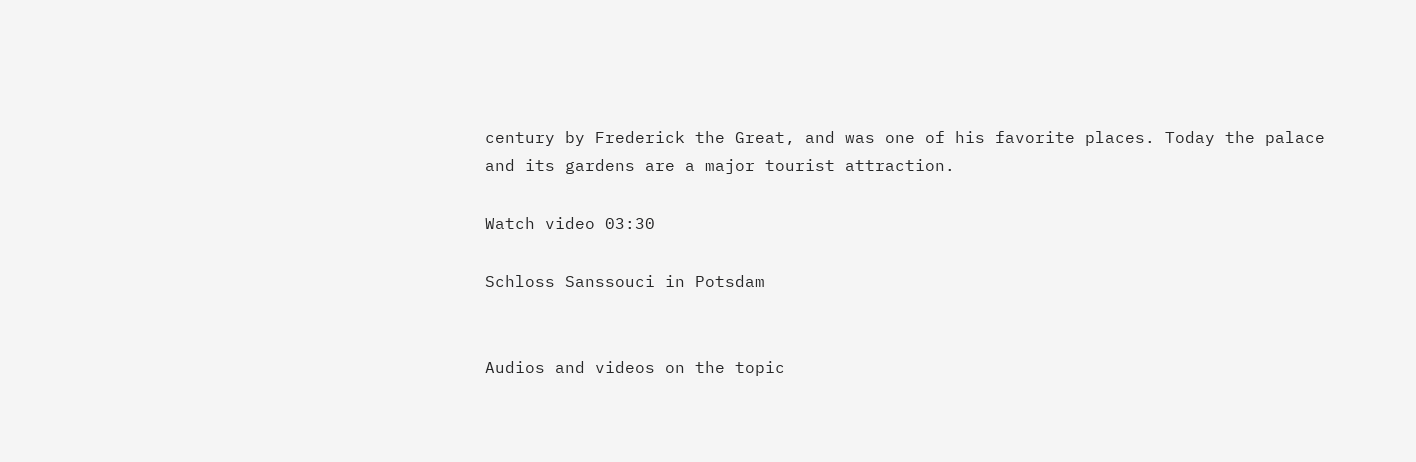century by Frederick the Great, and was one of his favorite places. Today the palace and its gardens are a major tourist attraction.

Watch video 03:30

Schloss Sanssouci in Potsdam


Audios and videos on the topic